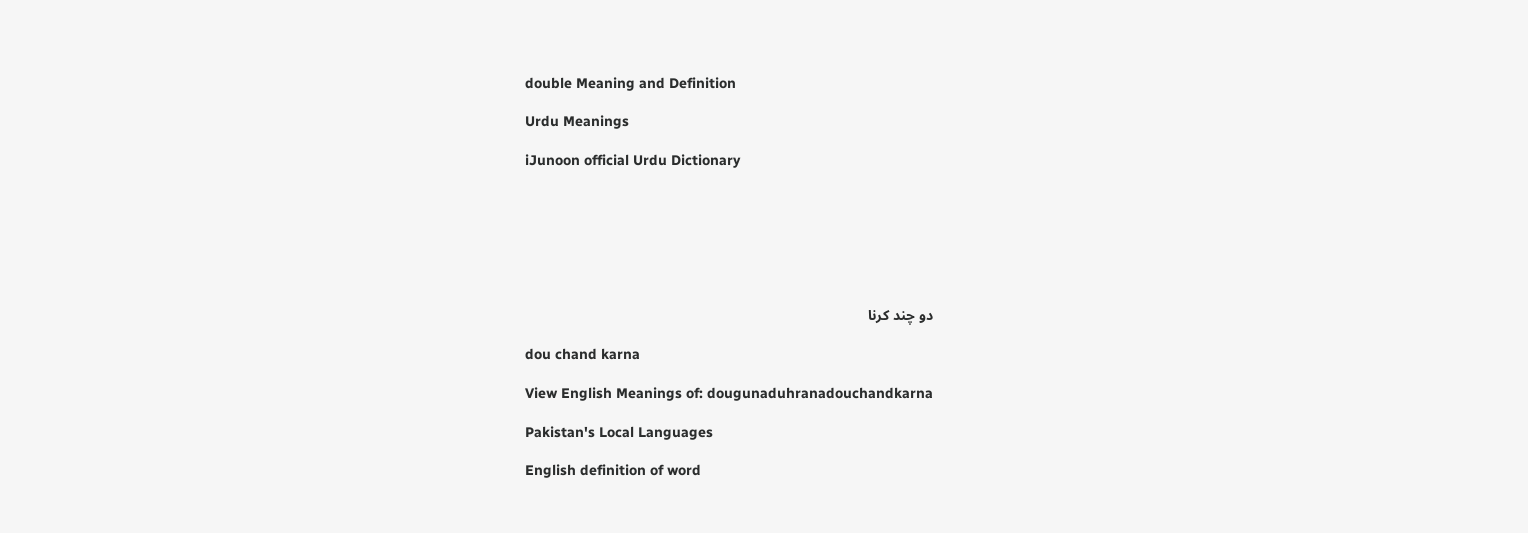double Meaning and Definition

Urdu Meanings

iJunoon official Urdu Dictionary







دو چند کرنا

dou chand karna

View English Meanings of: dougunaduhranadouchandkarna

Pakistan's Local Languages

English definition of word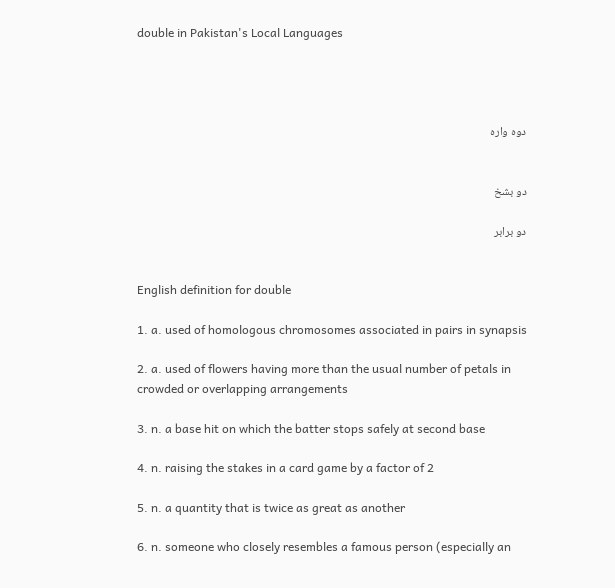double in Pakistan's Local Languages




دوہ وارہ


دو بشخ

دو برابر


English definition for double

1. a. used of homologous chromosomes associated in pairs in synapsis

2. a. used of flowers having more than the usual number of petals in crowded or overlapping arrangements

3. n. a base hit on which the batter stops safely at second base

4. n. raising the stakes in a card game by a factor of 2

5. n. a quantity that is twice as great as another

6. n. someone who closely resembles a famous person (especially an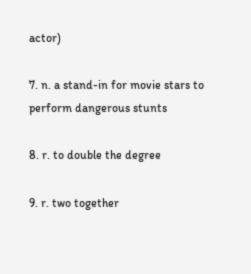actor)

7. n. a stand-in for movie stars to perform dangerous stunts

8. r. to double the degree

9. r. two together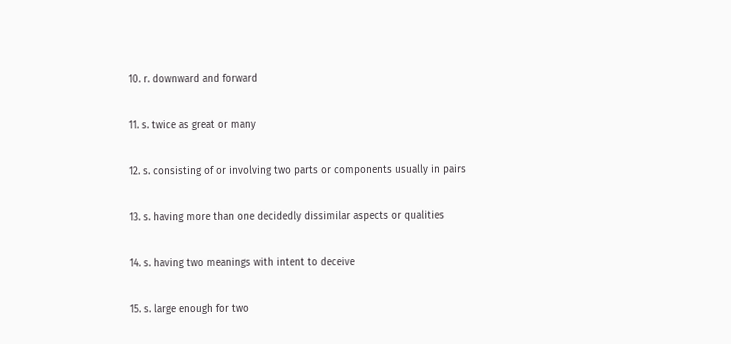10. r. downward and forward

11. s. twice as great or many

12. s. consisting of or involving two parts or components usually in pairs

13. s. having more than one decidedly dissimilar aspects or qualities

14. s. having two meanings with intent to deceive

15. s. large enough for two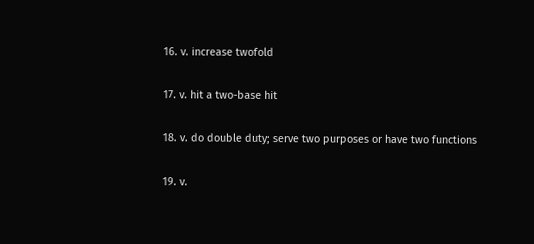16. v. increase twofold

17. v. hit a two-base hit

18. v. do double duty; serve two purposes or have two functions

19. v.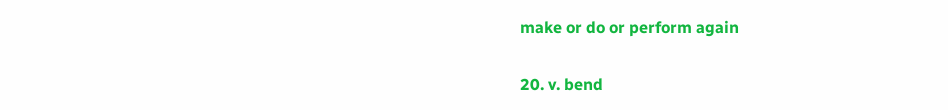make or do or perform again

20. v. bend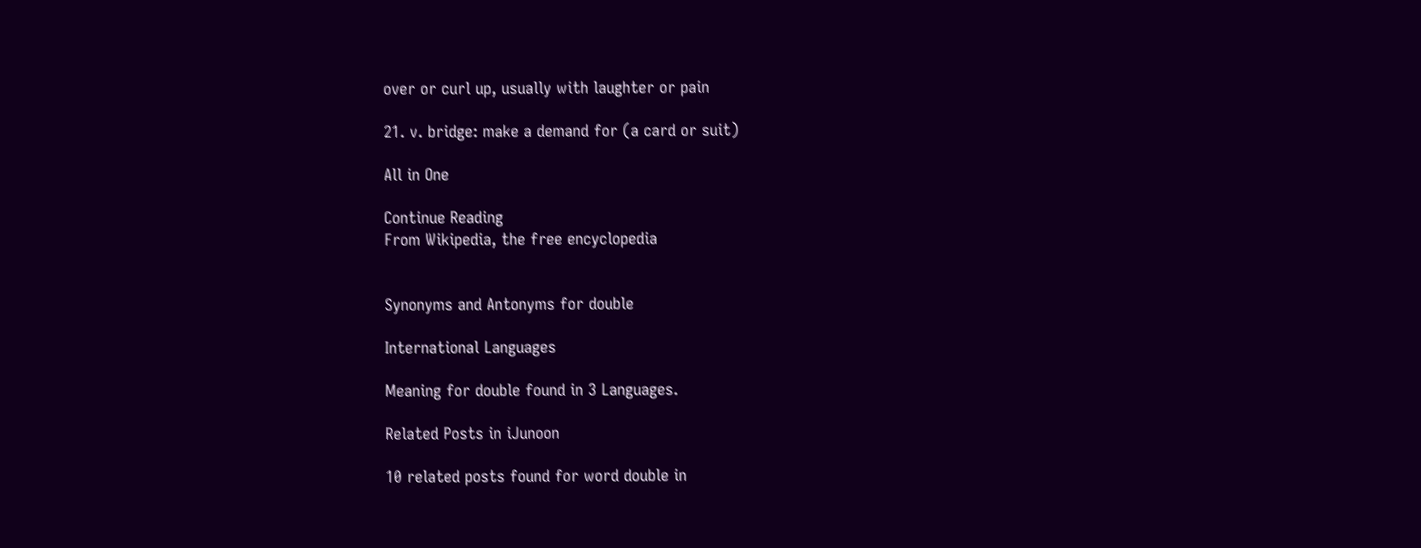over or curl up, usually with laughter or pain

21. v. bridge: make a demand for (a card or suit)

All in One

Continue Reading
From Wikipedia, the free encyclopedia


Synonyms and Antonyms for double

International Languages

Meaning for double found in 3 Languages.

Related Posts in iJunoon

10 related posts found for word double in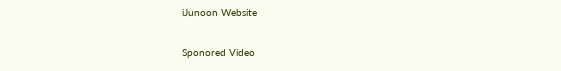iJunoon Website

Sponored Video